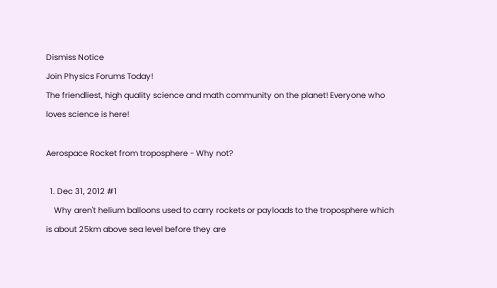Dismiss Notice
Join Physics Forums Today!
The friendliest, high quality science and math community on the planet! Everyone who loves science is here!

Aerospace Rocket from troposphere - Why not?

  1. Dec 31, 2012 #1
    Why aren't helium balloons used to carry rockets or payloads to the troposphere which is about 25km above sea level before they are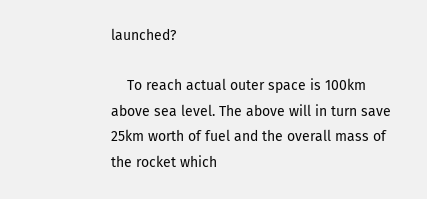launched?

    To reach actual outer space is 100km above sea level. The above will in turn save 25km worth of fuel and the overall mass of the rocket which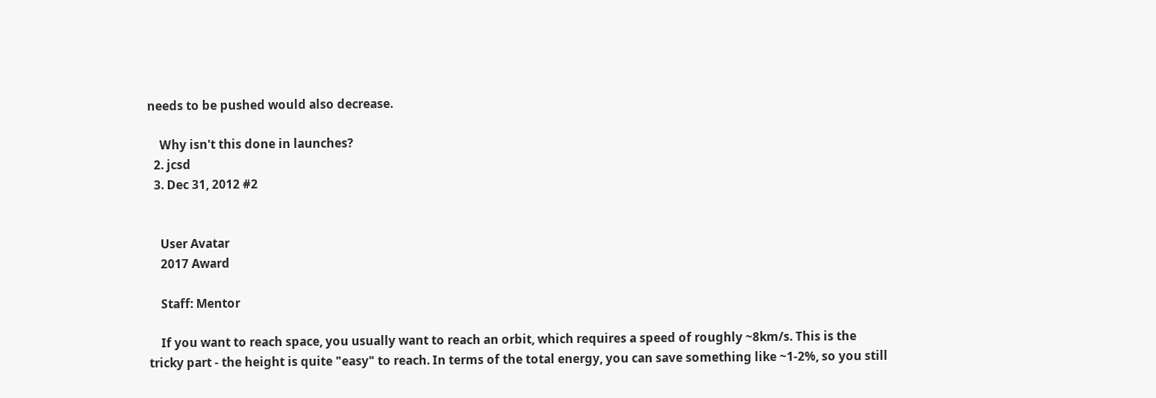needs to be pushed would also decrease.

    Why isn't this done in launches?
  2. jcsd
  3. Dec 31, 2012 #2


    User Avatar
    2017 Award

    Staff: Mentor

    If you want to reach space, you usually want to reach an orbit, which requires a speed of roughly ~8km/s. This is the tricky part - the height is quite "easy" to reach. In terms of the total energy, you can save something like ~1-2%, so you still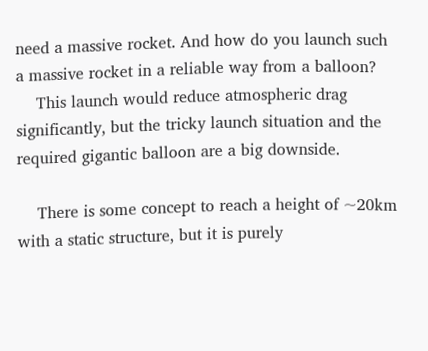need a massive rocket. And how do you launch such a massive rocket in a reliable way from a balloon?
    This launch would reduce atmospheric drag significantly, but the tricky launch situation and the required gigantic balloon are a big downside.

    There is some concept to reach a height of ~20km with a static structure, but it is purely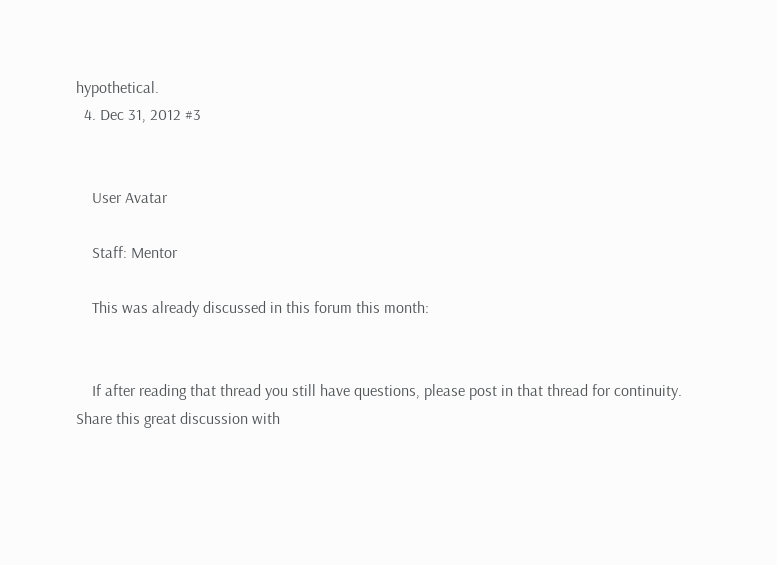hypothetical.
  4. Dec 31, 2012 #3


    User Avatar

    Staff: Mentor

    This was already discussed in this forum this month:


    If after reading that thread you still have questions, please post in that thread for continuity.
Share this great discussion with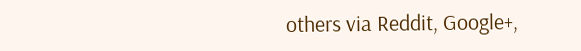others via Reddit, Google+,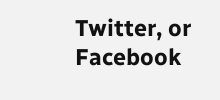Twitter, or Facebook